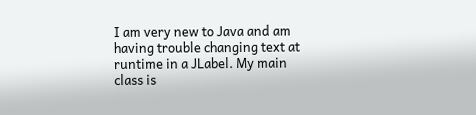I am very new to Java and am having trouble changing text at runtime in a JLabel. My main class is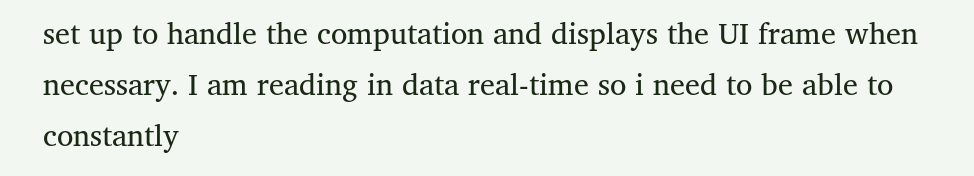set up to handle the computation and displays the UI frame when necessary. I am reading in data real-time so i need to be able to constantly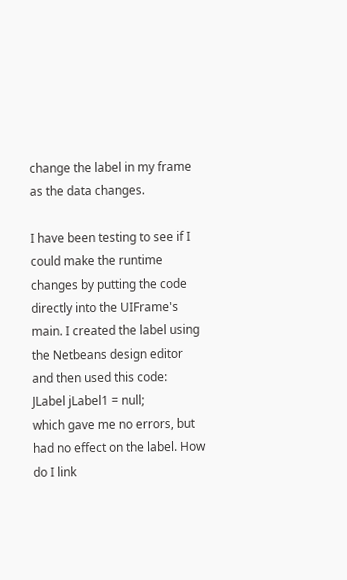change the label in my frame as the data changes.

I have been testing to see if I could make the runtime changes by putting the code directly into the UIFrame's main. I created the label using the Netbeans design editor and then used this code:
JLabel jLabel1 = null;
which gave me no errors, but had no effect on the label. How do I link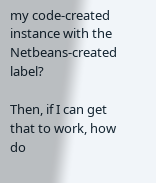my code-created instance with the Netbeans-created label?

Then, if I can get that to work, how do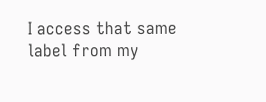I access that same label from my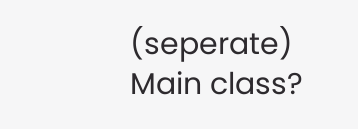(seperate) Main class?